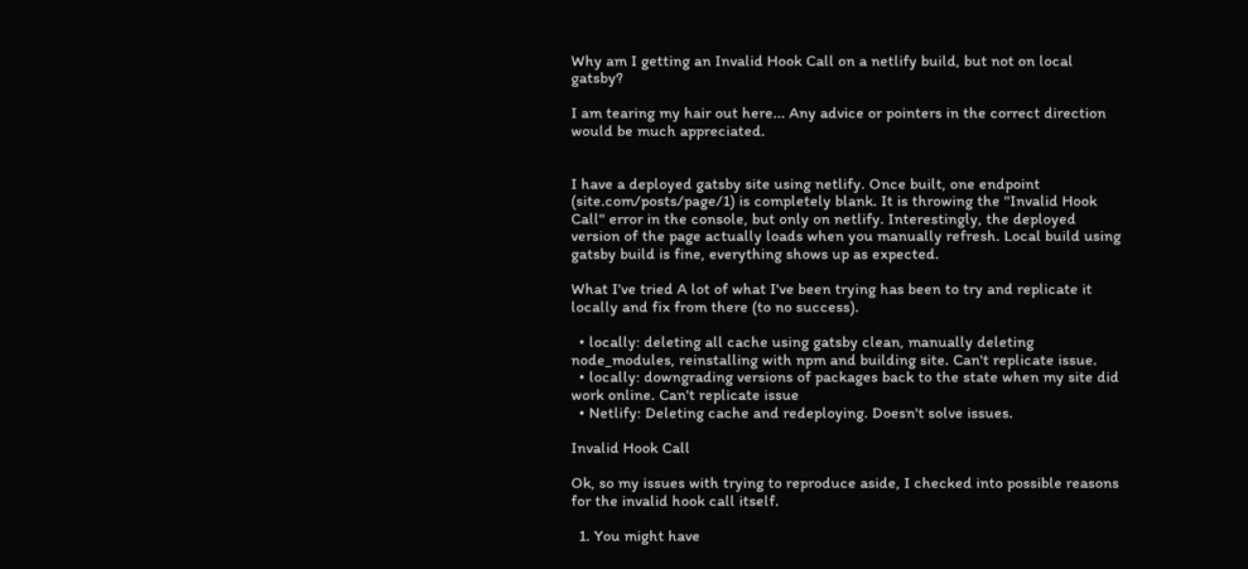Why am I getting an Invalid Hook Call on a netlify build, but not on local gatsby?

I am tearing my hair out here... Any advice or pointers in the correct direction would be much appreciated.


I have a deployed gatsby site using netlify. Once built, one endpoint (site.com/posts/page/1) is completely blank. It is throwing the "Invalid Hook Call" error in the console, but only on netlify. Interestingly, the deployed version of the page actually loads when you manually refresh. Local build using gatsby build is fine, everything shows up as expected.

What I've tried A lot of what I've been trying has been to try and replicate it locally and fix from there (to no success).

  • locally: deleting all cache using gatsby clean, manually deleting node_modules, reinstalling with npm and building site. Can't replicate issue.
  • locally: downgrading versions of packages back to the state when my site did work online. Can't replicate issue
  • Netlify: Deleting cache and redeploying. Doesn't solve issues.

Invalid Hook Call

Ok, so my issues with trying to reproduce aside, I checked into possible reasons for the invalid hook call itself.

  1. You might have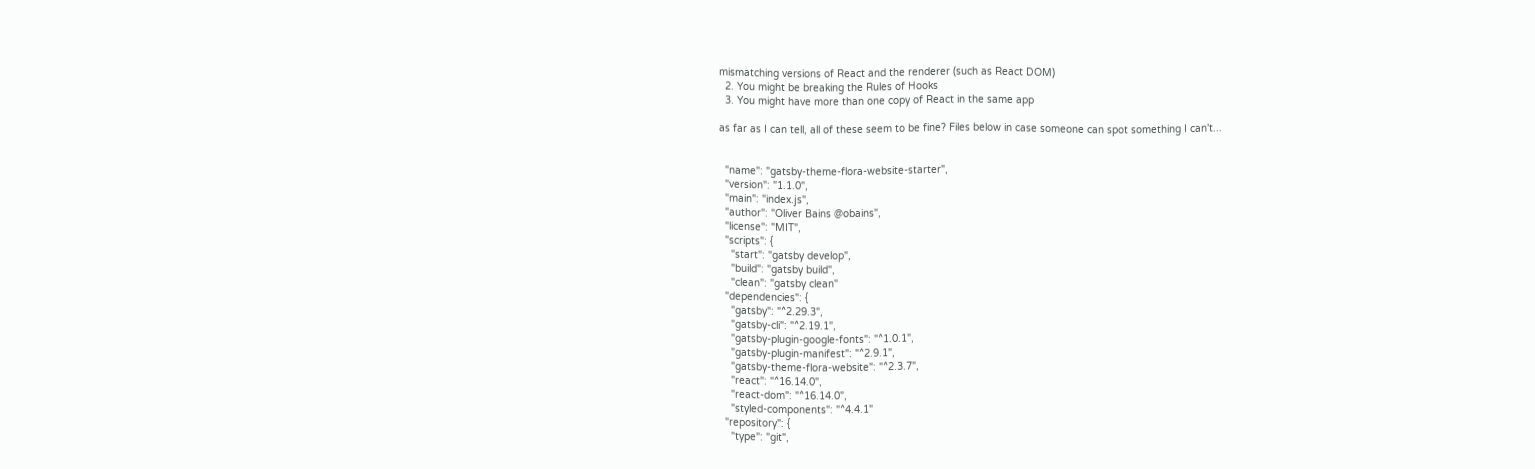mismatching versions of React and the renderer (such as React DOM)
  2. You might be breaking the Rules of Hooks
  3. You might have more than one copy of React in the same app

as far as I can tell, all of these seem to be fine? Files below in case someone can spot something I can't...


  "name": "gatsby-theme-flora-website-starter",
  "version": "1.1.0",
  "main": "index.js",
  "author": "Oliver Bains @obains",
  "license": "MIT",
  "scripts": {
    "start": "gatsby develop",
    "build": "gatsby build",
    "clean": "gatsby clean"
  "dependencies": {
    "gatsby": "^2.29.3",
    "gatsby-cli": "^2.19.1",
    "gatsby-plugin-google-fonts": "^1.0.1",
    "gatsby-plugin-manifest": "^2.9.1",
    "gatsby-theme-flora-website": "^2.3.7",
    "react": "^16.14.0",
    "react-dom": "^16.14.0",
    "styled-components": "^4.4.1"
  "repository": {
    "type": "git",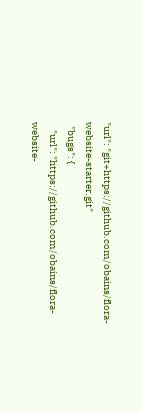"url": "git+https://github.com/obains/flora-website-starter.git"
  "bugs": {
    "url": "https://github.com/obains/flora-website-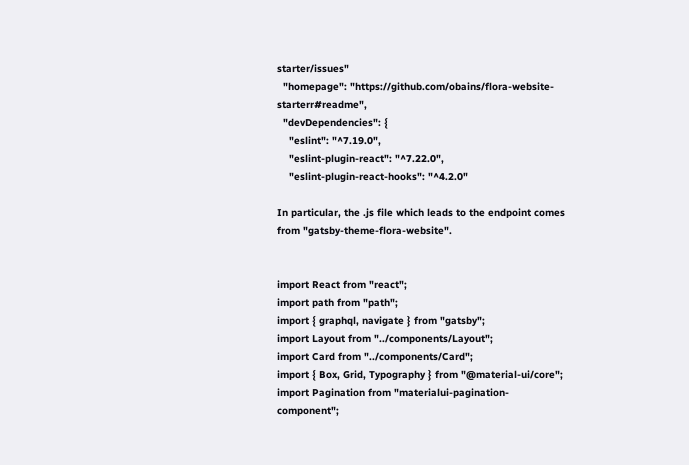starter/issues"
  "homepage": "https://github.com/obains/flora-website-starterr#readme",
  "devDependencies": {
    "eslint": "^7.19.0",
    "eslint-plugin-react": "^7.22.0",
    "eslint-plugin-react-hooks": "^4.2.0"

In particular, the .js file which leads to the endpoint comes from "gatsby-theme-flora-website".


import React from "react";
import path from "path";
import { graphql, navigate } from "gatsby";
import Layout from "../components/Layout";
import Card from "../components/Card";
import { Box, Grid, Typography } from "@material-ui/core";
import Pagination from "materialui-pagination-component";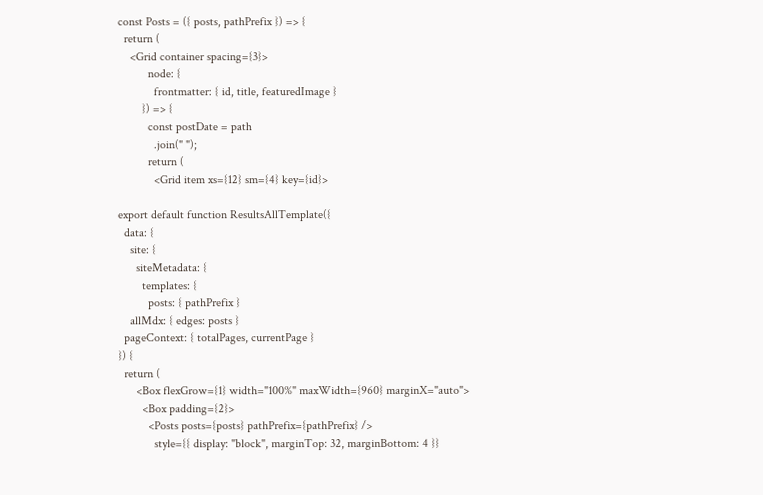const Posts = ({ posts, pathPrefix }) => {
  return (
    <Grid container spacing={3}>
          node: {
            frontmatter: { id, title, featuredImage }
        }) => {
          const postDate = path
            .join(" ");
          return (
            <Grid item xs={12} sm={4} key={id}>

export default function ResultsAllTemplate({
  data: {
    site: {
      siteMetadata: {
        templates: {
          posts: { pathPrefix }
    allMdx: { edges: posts }
  pageContext: { totalPages, currentPage }
}) {
  return (
      <Box flexGrow={1} width="100%" maxWidth={960} marginX="auto">
        <Box padding={2}>
          <Posts posts={posts} pathPrefix={pathPrefix} />
            style={{ display: "block", marginTop: 32, marginBottom: 4 }}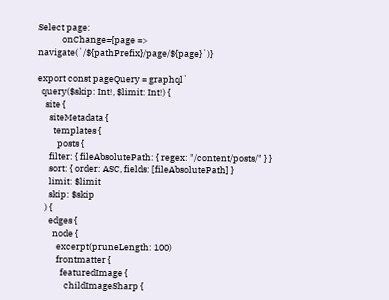Select page:
            onChange={page => navigate(`/${pathPrefix}/page/${page}`)}

export const pageQuery = graphql`
  query($skip: Int!, $limit: Int!) {
    site {
      siteMetadata {
        templates {
          posts {
      filter: { fileAbsolutePath: { regex: "/content/posts/" } }
      sort: { order: ASC, fields: [fileAbsolutePath] }
      limit: $limit
      skip: $skip
    ) {
      edges {
        node {
          excerpt(pruneLength: 100)
          frontmatter {
            featuredImage {
              childImageSharp {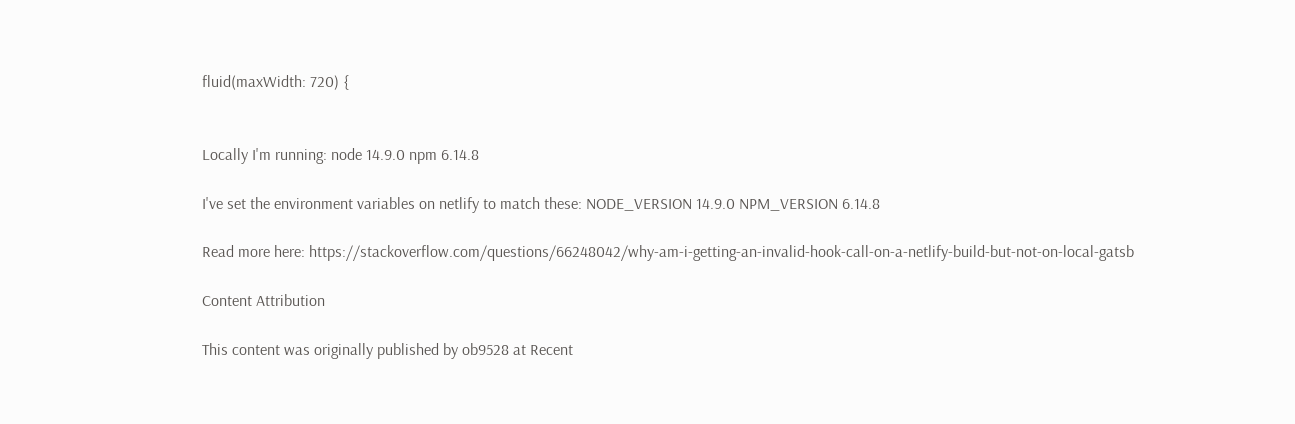fluid(maxWidth: 720) {


Locally I'm running: node 14.9.0 npm 6.14.8

I've set the environment variables on netlify to match these: NODE_VERSION 14.9.0 NPM_VERSION 6.14.8

Read more here: https://stackoverflow.com/questions/66248042/why-am-i-getting-an-invalid-hook-call-on-a-netlify-build-but-not-on-local-gatsb

Content Attribution

This content was originally published by ob9528 at Recent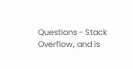Questions - Stack Overflow, and is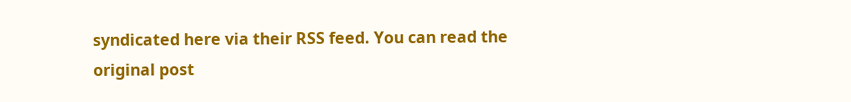syndicated here via their RSS feed. You can read the original post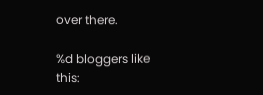over there.

%d bloggers like this: